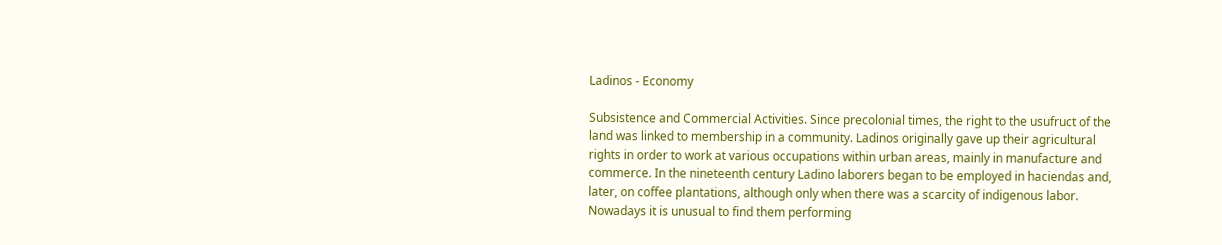Ladinos - Economy

Subsistence and Commercial Activities. Since precolonial times, the right to the usufruct of the land was linked to membership in a community. Ladinos originally gave up their agricultural rights in order to work at various occupations within urban areas, mainly in manufacture and commerce. In the nineteenth century Ladino laborers began to be employed in haciendas and, later, on coffee plantations, although only when there was a scarcity of indigenous labor. Nowadays it is unusual to find them performing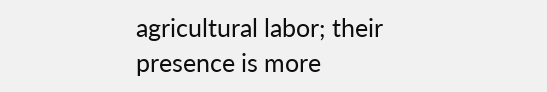agricultural labor; their presence is more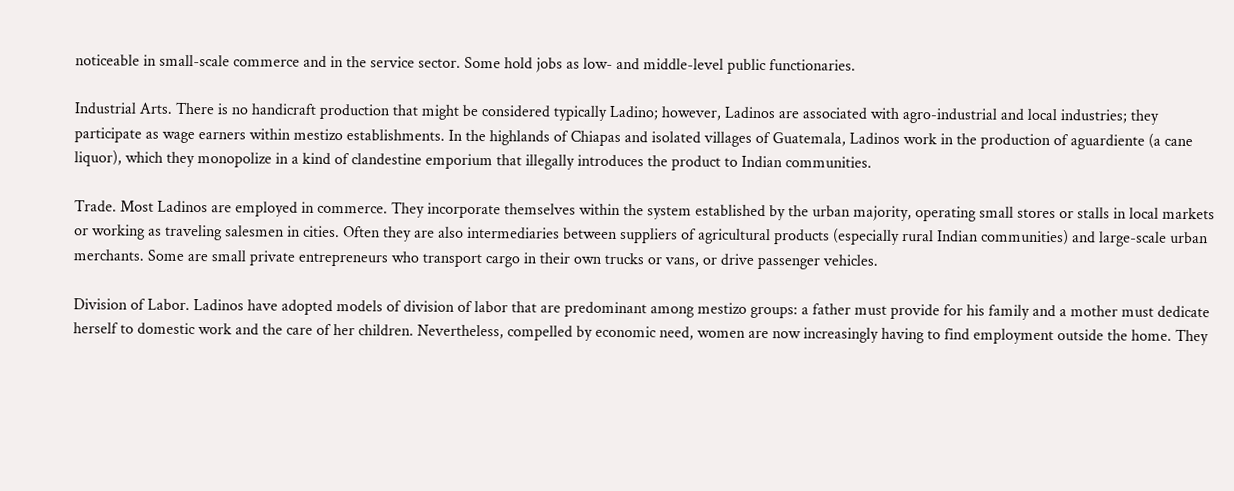noticeable in small-scale commerce and in the service sector. Some hold jobs as low- and middle-level public functionaries.

Industrial Arts. There is no handicraft production that might be considered typically Ladino; however, Ladinos are associated with agro-industrial and local industries; they participate as wage earners within mestizo establishments. In the highlands of Chiapas and isolated villages of Guatemala, Ladinos work in the production of aguardiente (a cane liquor), which they monopolize in a kind of clandestine emporium that illegally introduces the product to Indian communities.

Trade. Most Ladinos are employed in commerce. They incorporate themselves within the system established by the urban majority, operating small stores or stalls in local markets or working as traveling salesmen in cities. Often they are also intermediaries between suppliers of agricultural products (especially rural Indian communities) and large-scale urban merchants. Some are small private entrepreneurs who transport cargo in their own trucks or vans, or drive passenger vehicles.

Division of Labor. Ladinos have adopted models of division of labor that are predominant among mestizo groups: a father must provide for his family and a mother must dedicate herself to domestic work and the care of her children. Nevertheless, compelled by economic need, women are now increasingly having to find employment outside the home. They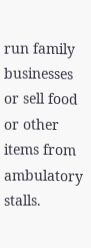run family businesses or sell food or other items from ambulatory stalls.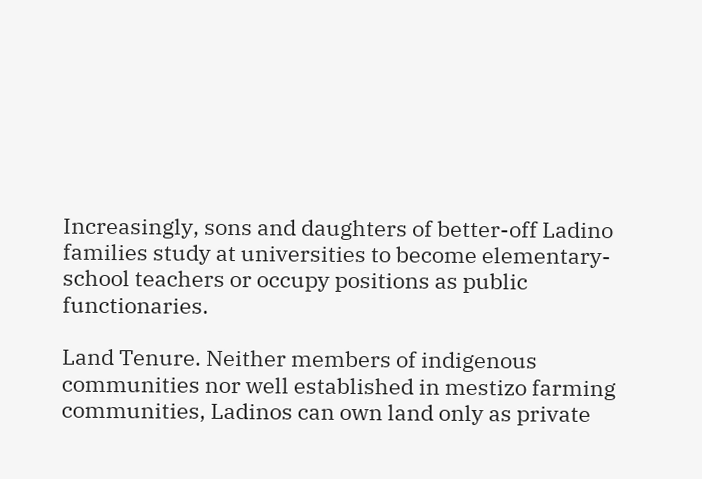Increasingly, sons and daughters of better-off Ladino families study at universities to become elementary-school teachers or occupy positions as public functionaries.

Land Tenure. Neither members of indigenous communities nor well established in mestizo farming communities, Ladinos can own land only as private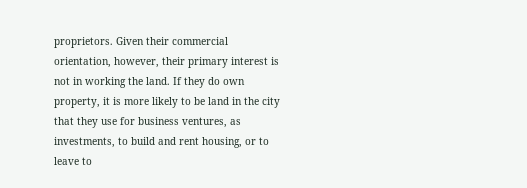proprietors. Given their commercial orientation, however, their primary interest is not in working the land. If they do own property, it is more likely to be land in the city that they use for business ventures, as investments, to build and rent housing, or to leave to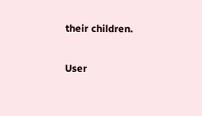their children.

User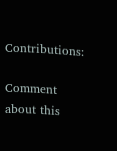Contributions:

Comment about this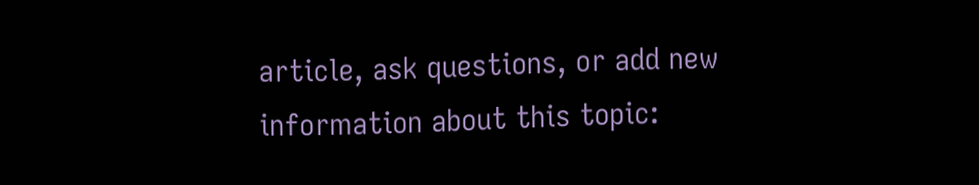article, ask questions, or add new information about this topic: